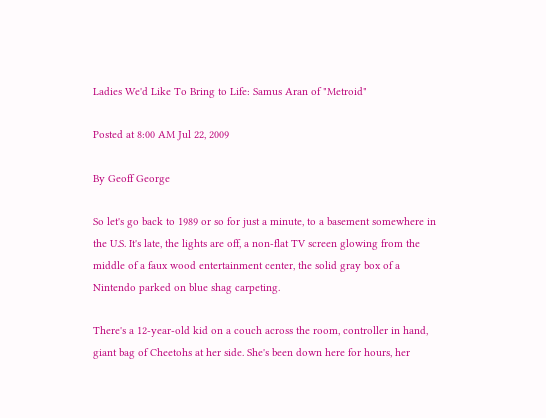Ladies We'd Like To Bring to Life: Samus Aran of "Metroid"

Posted at 8:00 AM Jul 22, 2009

By Geoff George

So let's go back to 1989 or so for just a minute, to a basement somewhere in the U.S. It's late, the lights are off, a non-flat TV screen glowing from the middle of a faux wood entertainment center, the solid gray box of a Nintendo parked on blue shag carpeting.

There's a 12-year-old kid on a couch across the room, controller in hand, giant bag of Cheetohs at her side. She's been down here for hours, her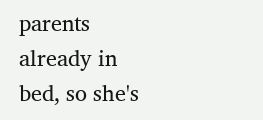parents already in bed, so she's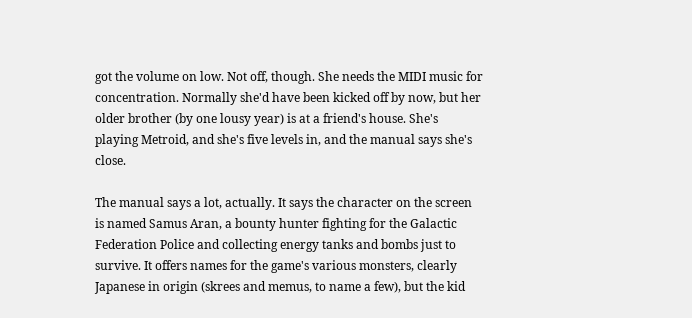got the volume on low. Not off, though. She needs the MIDI music for concentration. Normally she'd have been kicked off by now, but her older brother (by one lousy year) is at a friend's house. She's playing Metroid, and she's five levels in, and the manual says she's close.

The manual says a lot, actually. It says the character on the screen is named Samus Aran, a bounty hunter fighting for the Galactic Federation Police and collecting energy tanks and bombs just to survive. It offers names for the game's various monsters, clearly Japanese in origin (skrees and memus, to name a few), but the kid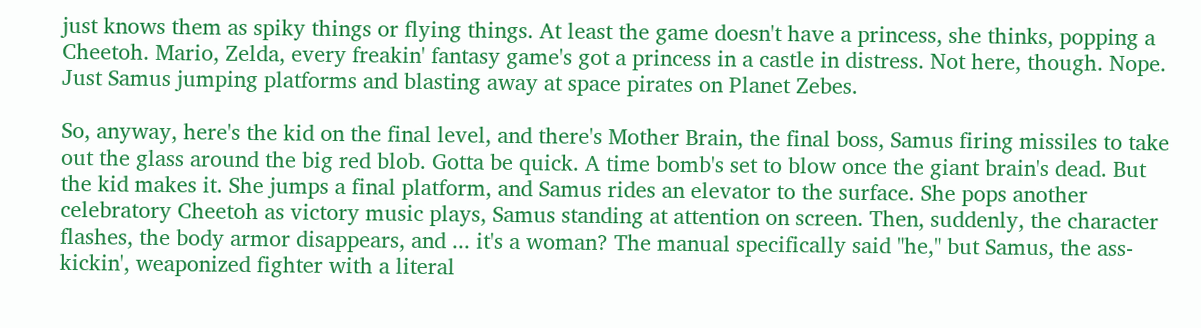just knows them as spiky things or flying things. At least the game doesn't have a princess, she thinks, popping a Cheetoh. Mario, Zelda, every freakin' fantasy game's got a princess in a castle in distress. Not here, though. Nope. Just Samus jumping platforms and blasting away at space pirates on Planet Zebes.

So, anyway, here's the kid on the final level, and there's Mother Brain, the final boss, Samus firing missiles to take out the glass around the big red blob. Gotta be quick. A time bomb's set to blow once the giant brain's dead. But the kid makes it. She jumps a final platform, and Samus rides an elevator to the surface. She pops another celebratory Cheetoh as victory music plays, Samus standing at attention on screen. Then, suddenly, the character flashes, the body armor disappears, and ... it's a woman? The manual specifically said "he," but Samus, the ass-kickin', weaponized fighter with a literal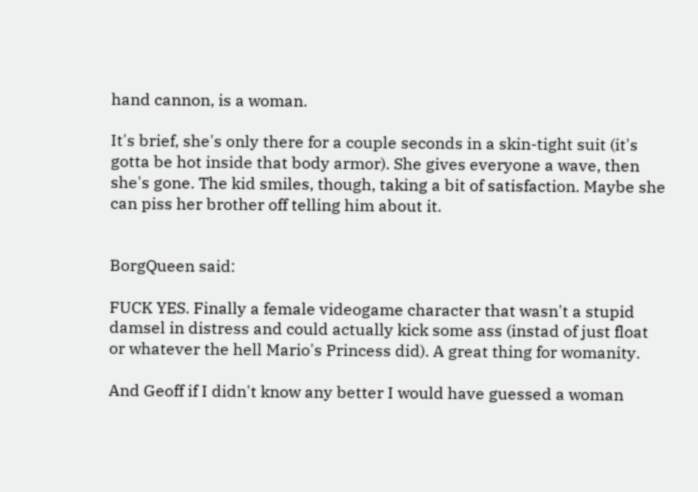hand cannon, is a woman.

It's brief, she's only there for a couple seconds in a skin-tight suit (it's gotta be hot inside that body armor). She gives everyone a wave, then she's gone. The kid smiles, though, taking a bit of satisfaction. Maybe she can piss her brother off telling him about it.


BorgQueen said:

FUCK YES. Finally a female videogame character that wasn't a stupid damsel in distress and could actually kick some ass (instad of just float or whatever the hell Mario's Princess did). A great thing for womanity.

And Geoff if I didn't know any better I would have guessed a woman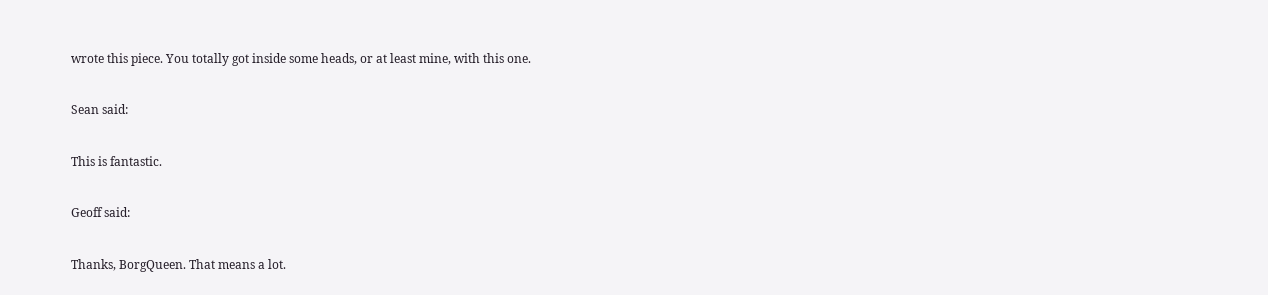wrote this piece. You totally got inside some heads, or at least mine, with this one.

Sean said:

This is fantastic.

Geoff said:

Thanks, BorgQueen. That means a lot.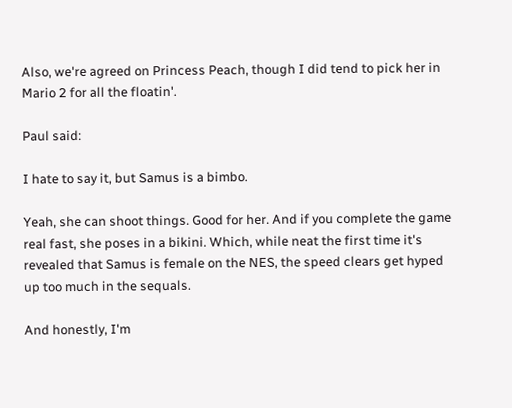Also, we're agreed on Princess Peach, though I did tend to pick her in Mario 2 for all the floatin'.

Paul said:

I hate to say it, but Samus is a bimbo.

Yeah, she can shoot things. Good for her. And if you complete the game real fast, she poses in a bikini. Which, while neat the first time it's revealed that Samus is female on the NES, the speed clears get hyped up too much in the sequals.

And honestly, I'm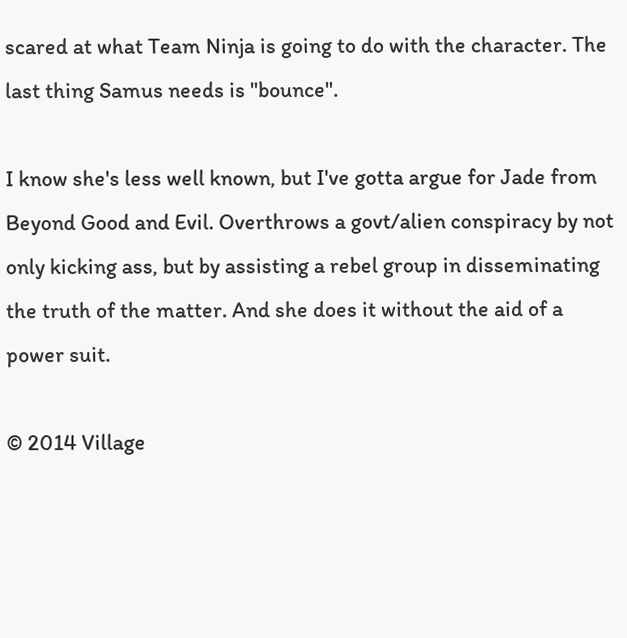scared at what Team Ninja is going to do with the character. The last thing Samus needs is "bounce".

I know she's less well known, but I've gotta argue for Jade from Beyond Good and Evil. Overthrows a govt/alien conspiracy by not only kicking ass, but by assisting a rebel group in disseminating the truth of the matter. And she does it without the aid of a power suit.

© 2014 Village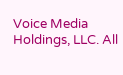Voice Media Holdings, LLC. All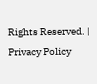Rights Reserved. | Privacy Policy